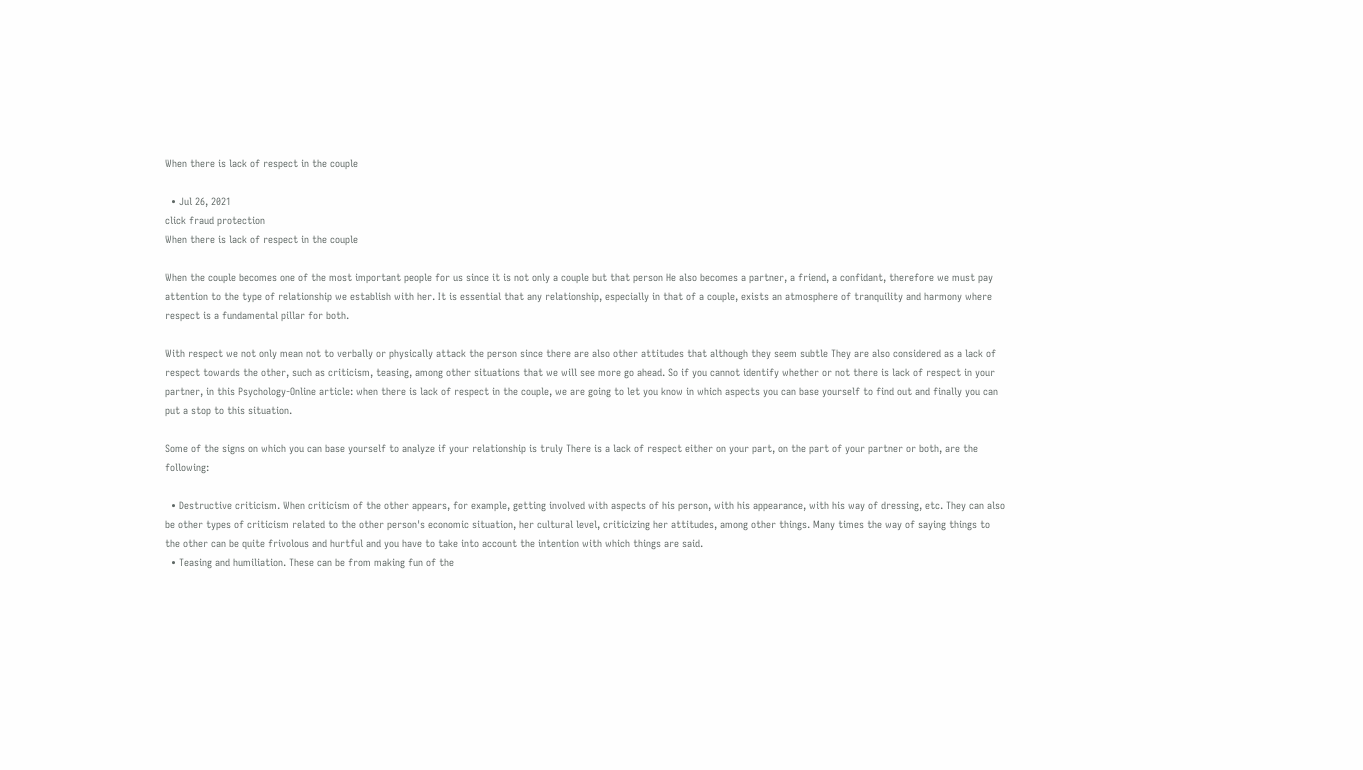When there is lack of respect in the couple

  • Jul 26, 2021
click fraud protection
When there is lack of respect in the couple

When the couple becomes one of the most important people for us since it is not only a couple but that person He also becomes a partner, a friend, a confidant, therefore we must pay attention to the type of relationship we establish with her. It is essential that any relationship, especially in that of a couple, exists an atmosphere of tranquility and harmony where respect is a fundamental pillar for both.

With respect we not only mean not to verbally or physically attack the person since there are also other attitudes that although they seem subtle They are also considered as a lack of respect towards the other, such as criticism, teasing, among other situations that we will see more go ahead. So if you cannot identify whether or not there is lack of respect in your partner, in this Psychology-Online article: when there is lack of respect in the couple, we are going to let you know in which aspects you can base yourself to find out and finally you can put a stop to this situation.

Some of the signs on which you can base yourself to analyze if your relationship is truly There is a lack of respect either on your part, on the part of your partner or both, are the following:

  • Destructive criticism. When criticism of the other appears, for example, getting involved with aspects of his person, with his appearance, with his way of dressing, etc. They can also be other types of criticism related to the other person's economic situation, her cultural level, criticizing her attitudes, among other things. Many times the way of saying things to the other can be quite frivolous and hurtful and you have to take into account the intention with which things are said.
  • Teasing and humiliation. These can be from making fun of the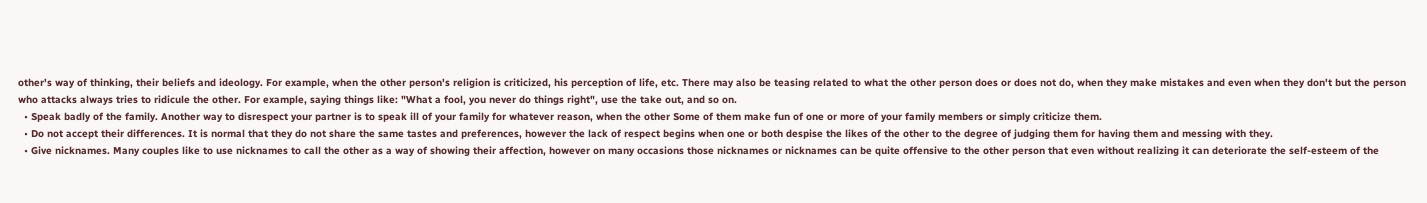other's way of thinking, their beliefs and ideology. For example, when the other person's religion is criticized, his perception of life, etc. There may also be teasing related to what the other person does or does not do, when they make mistakes and even when they don't but the person who attacks always tries to ridicule the other. For example, saying things like: "What a fool, you never do things right", use the take out, and so on.
  • Speak badly of the family. Another way to disrespect your partner is to speak ill of your family for whatever reason, when the other Some of them make fun of one or more of your family members or simply criticize them.
  • Do not accept their differences. It is normal that they do not share the same tastes and preferences, however the lack of respect begins when one or both despise the likes of the other to the degree of judging them for having them and messing with they.
  • Give nicknames. Many couples like to use nicknames to call the other as a way of showing their affection, however on many occasions those nicknames or nicknames can be quite offensive to the other person that even without realizing it can deteriorate the self-esteem of the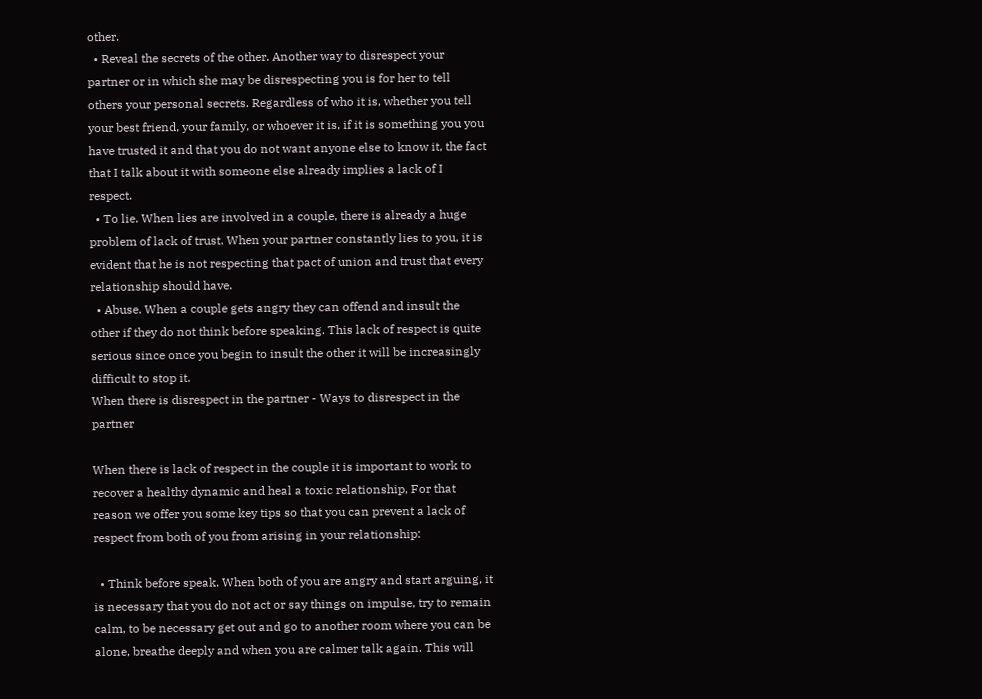other.
  • Reveal the secrets of the other. Another way to disrespect your partner or in which she may be disrespecting you is for her to tell others your personal secrets. Regardless of who it is, whether you tell your best friend, your family, or whoever it is, if it is something you you have trusted it and that you do not want anyone else to know it, the fact that I talk about it with someone else already implies a lack of I respect.
  • To lie. When lies are involved in a couple, there is already a huge problem of lack of trust. When your partner constantly lies to you, it is evident that he is not respecting that pact of union and trust that every relationship should have.
  • Abuse. When a couple gets angry they can offend and insult the other if they do not think before speaking. This lack of respect is quite serious since once you begin to insult the other it will be increasingly difficult to stop it.
When there is disrespect in the partner - Ways to disrespect in the partner

When there is lack of respect in the couple it is important to work to recover a healthy dynamic and heal a toxic relationship, For that reason we offer you some key tips so that you can prevent a lack of respect from both of you from arising in your relationship:

  • Think before speak. When both of you are angry and start arguing, it is necessary that you do not act or say things on impulse, try to remain calm, to be necessary get out and go to another room where you can be alone, breathe deeply and when you are calmer talk again. This will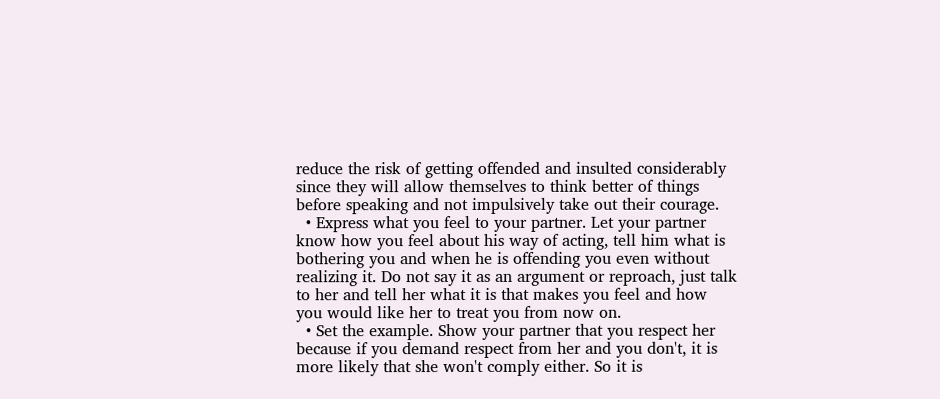reduce the risk of getting offended and insulted considerably since they will allow themselves to think better of things before speaking and not impulsively take out their courage.
  • Express what you feel to your partner. Let your partner know how you feel about his way of acting, tell him what is bothering you and when he is offending you even without realizing it. Do not say it as an argument or reproach, just talk to her and tell her what it is that makes you feel and how you would like her to treat you from now on.
  • Set the example. Show your partner that you respect her because if you demand respect from her and you don't, it is more likely that she won't comply either. So it is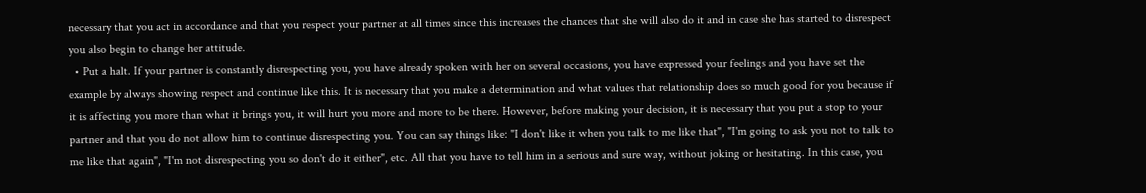necessary that you act in accordance and that you respect your partner at all times since this increases the chances that she will also do it and in case she has started to disrespect you also begin to change her attitude.
  • Put a halt. If your partner is constantly disrespecting you, you have already spoken with her on several occasions, you have expressed your feelings and you have set the example by always showing respect and continue like this. It is necessary that you make a determination and what values that relationship does so much good for you because if it is affecting you more than what it brings you, it will hurt you more and more to be there. However, before making your decision, it is necessary that you put a stop to your partner and that you do not allow him to continue disrespecting you. You can say things like: "I don't like it when you talk to me like that", "I'm going to ask you not to talk to me like that again", "I'm not disrespecting you so don't do it either", etc. All that you have to tell him in a serious and sure way, without joking or hesitating. In this case, you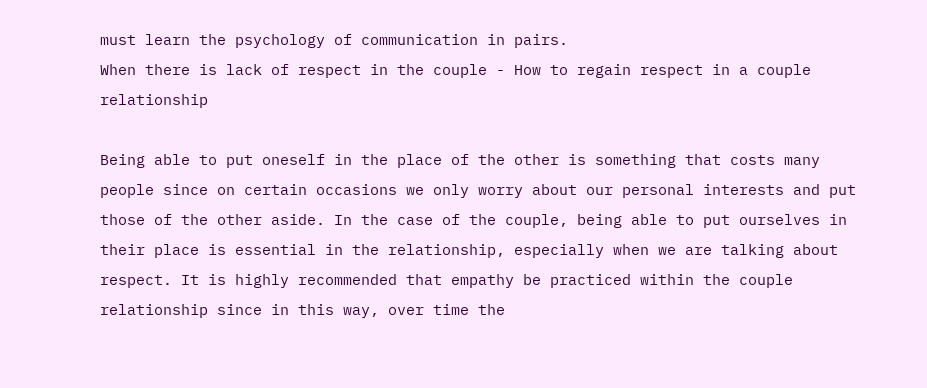must learn the psychology of communication in pairs.
When there is lack of respect in the couple - How to regain respect in a couple relationship

Being able to put oneself in the place of the other is something that costs many people since on certain occasions we only worry about our personal interests and put those of the other aside. In the case of the couple, being able to put ourselves in their place is essential in the relationship, especially when we are talking about respect. It is highly recommended that empathy be practiced within the couple relationship since in this way, over time the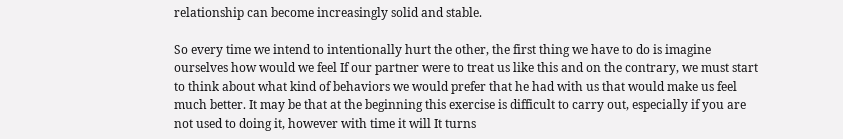relationship can become increasingly solid and stable.

So every time we intend to intentionally hurt the other, the first thing we have to do is imagine ourselves how would we feel If our partner were to treat us like this and on the contrary, we must start to think about what kind of behaviors we would prefer that he had with us that would make us feel much better. It may be that at the beginning this exercise is difficult to carry out, especially if you are not used to doing it, however with time it will It turns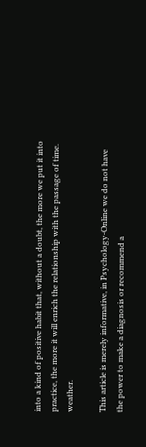into a kind of positive habit that, without a doubt, the more we put it into practice, the more it will enrich the relationship with the passage of time. weather.

This article is merely informative, in Psychology-Online we do not have the power to make a diagnosis or recommend a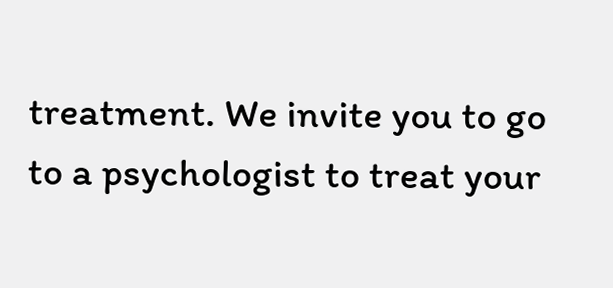treatment. We invite you to go to a psychologist to treat your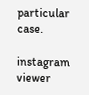particular case.

instagram viewer